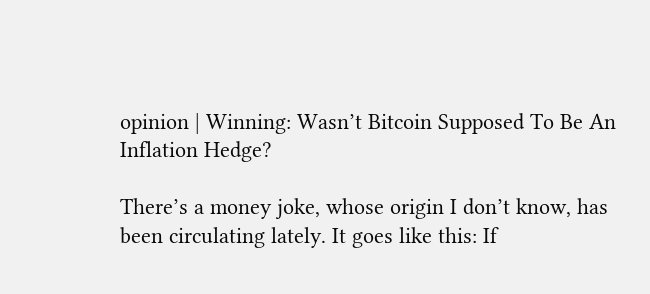opinion | Winning: Wasn’t Bitcoin Supposed To Be An Inflation Hedge?

There’s a money joke, whose origin I don’t know, has been circulating lately. It goes like this: If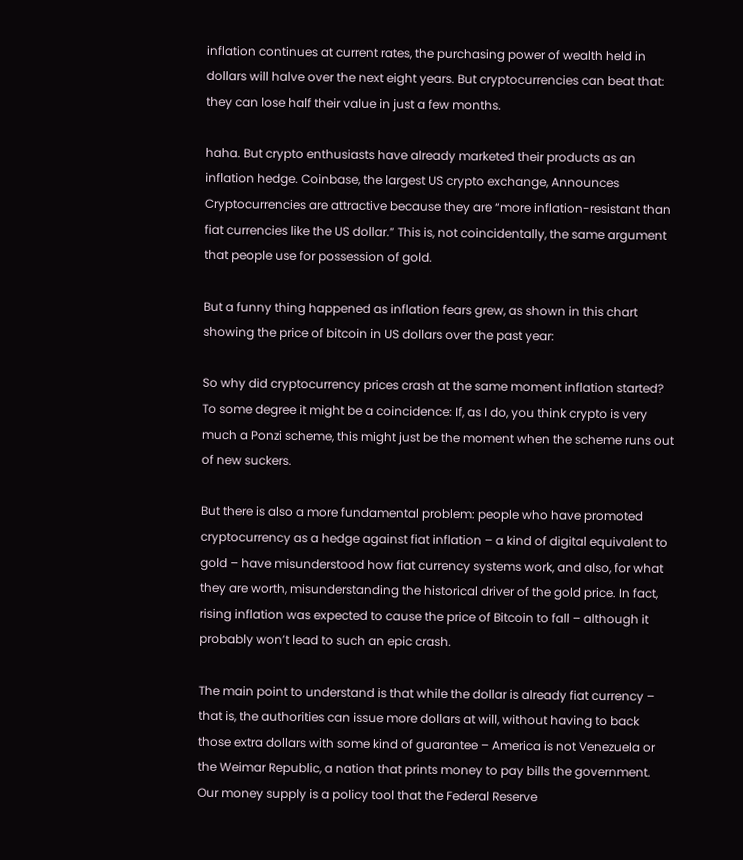inflation continues at current rates, the purchasing power of wealth held in dollars will halve over the next eight years. But cryptocurrencies can beat that: they can lose half their value in just a few months.

haha. But crypto enthusiasts have already marketed their products as an inflation hedge. Coinbase, the largest US crypto exchange, Announces Cryptocurrencies are attractive because they are “more inflation-resistant than fiat currencies like the US dollar.” This is, not coincidentally, the same argument that people use for possession of gold.

But a funny thing happened as inflation fears grew, as shown in this chart showing the price of bitcoin in US dollars over the past year:

So why did cryptocurrency prices crash at the same moment inflation started? To some degree it might be a coincidence: If, as I do, you think crypto is very much a Ponzi scheme, this might just be the moment when the scheme runs out of new suckers.

But there is also a more fundamental problem: people who have promoted cryptocurrency as a hedge against fiat inflation – a kind of digital equivalent to gold – have misunderstood how fiat currency systems work, and also, for what they are worth, misunderstanding the historical driver of the gold price. In fact, rising inflation was expected to cause the price of Bitcoin to fall – although it probably won’t lead to such an epic crash.

The main point to understand is that while the dollar is already fiat currency – that is, the authorities can issue more dollars at will, without having to back those extra dollars with some kind of guarantee – America is not Venezuela or the Weimar Republic, a nation that prints money to pay bills the government. Our money supply is a policy tool that the Federal Reserve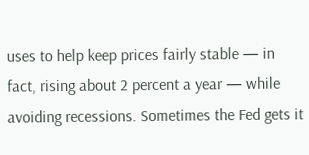uses to help keep prices fairly stable — in fact, rising about 2 percent a year — while avoiding recessions. Sometimes the Fed gets it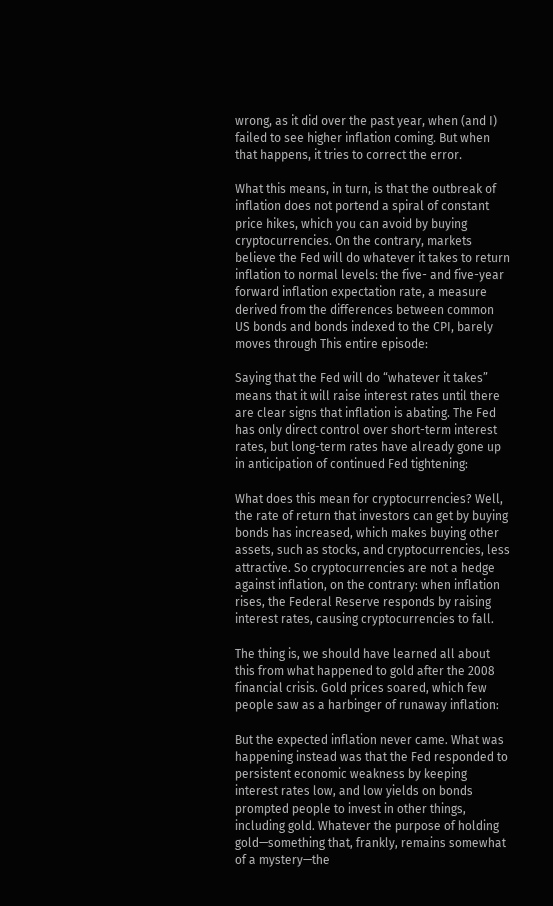wrong, as it did over the past year, when (and I) failed to see higher inflation coming. But when that happens, it tries to correct the error.

What this means, in turn, is that the outbreak of inflation does not portend a spiral of constant price hikes, which you can avoid by buying cryptocurrencies. On the contrary, markets believe the Fed will do whatever it takes to return inflation to normal levels: the five- and five-year forward inflation expectation rate, a measure derived from the differences between common US bonds and bonds indexed to the CPI, barely moves through This entire episode:

Saying that the Fed will do “whatever it takes” means that it will raise interest rates until there are clear signs that inflation is abating. The Fed has only direct control over short-term interest rates, but long-term rates have already gone up in anticipation of continued Fed tightening:

What does this mean for cryptocurrencies? Well, the rate of return that investors can get by buying bonds has increased, which makes buying other assets, such as stocks, and cryptocurrencies, less attractive. So cryptocurrencies are not a hedge against inflation, on the contrary: when inflation rises, the Federal Reserve responds by raising interest rates, causing cryptocurrencies to fall.

The thing is, we should have learned all about this from what happened to gold after the 2008 financial crisis. Gold prices soared, which few people saw as a harbinger of runaway inflation:

But the expected inflation never came. What was happening instead was that the Fed responded to persistent economic weakness by keeping interest rates low, and low yields on bonds prompted people to invest in other things, including gold. Whatever the purpose of holding gold—something that, frankly, remains somewhat of a mystery—the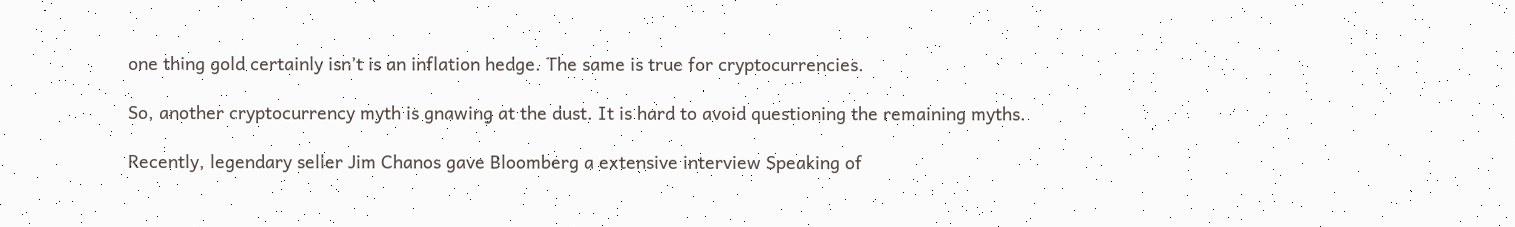one thing gold certainly isn’t is an inflation hedge. The same is true for cryptocurrencies.

So, another cryptocurrency myth is gnawing at the dust. It is hard to avoid questioning the remaining myths.

Recently, legendary seller Jim Chanos gave Bloomberg a extensive interview Speaking of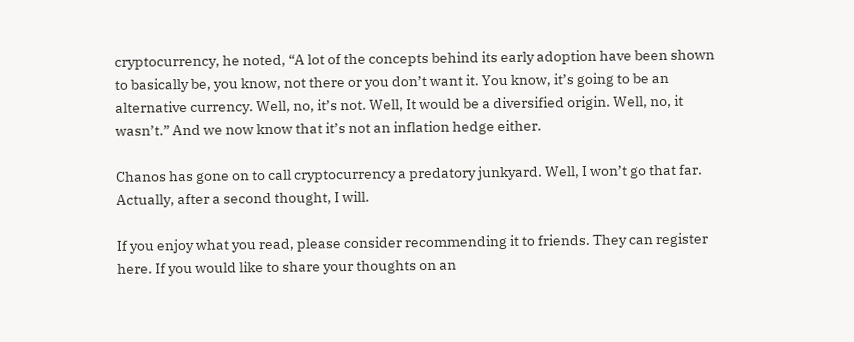cryptocurrency, he noted, “A lot of the concepts behind its early adoption have been shown to basically be, you know, not there or you don’t want it. You know, it’s going to be an alternative currency. Well, no, it’s not. Well, It would be a diversified origin. Well, no, it wasn’t.” And we now know that it’s not an inflation hedge either.

Chanos has gone on to call cryptocurrency a predatory junkyard. Well, I won’t go that far. Actually, after a second thought, I will.

If you enjoy what you read, please consider recommending it to friends. They can register here. If you would like to share your thoughts on an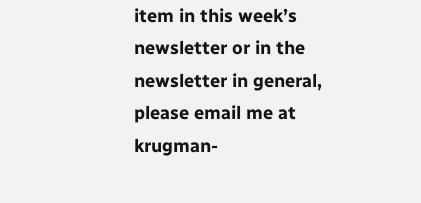item in this week’s newsletter or in the newsletter in general, please email me at krugman-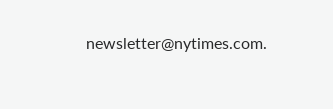newsletter@nytimes.com.